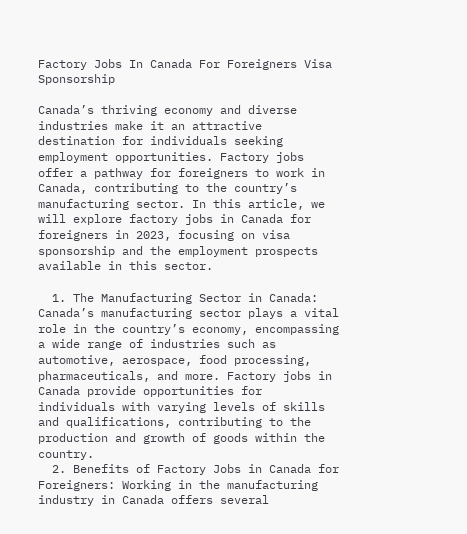Factory Jobs In Canada For Foreigners Visa Sponsorship

Canada’s thriving economy and diverse industries make it an attractive destination for individuals seeking employment opportunities. Factory jobs offer a pathway for foreigners to work in Canada, contributing to the country’s manufacturing sector. In this article, we will explore factory jobs in Canada for foreigners in 2023, focusing on visa sponsorship and the employment prospects available in this sector.

  1. The Manufacturing Sector in Canada: Canada’s manufacturing sector plays a vital role in the country’s economy, encompassing a wide range of industries such as automotive, aerospace, food processing, pharmaceuticals, and more. Factory jobs in Canada provide opportunities for individuals with varying levels of skills and qualifications, contributing to the production and growth of goods within the country.
  2. Benefits of Factory Jobs in Canada for Foreigners: Working in the manufacturing industry in Canada offers several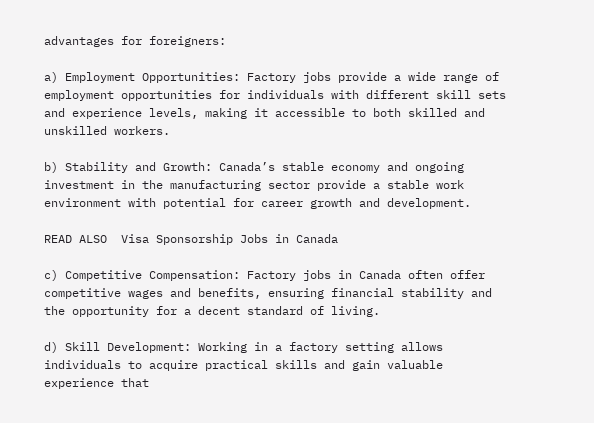advantages for foreigners:

a) Employment Opportunities: Factory jobs provide a wide range of employment opportunities for individuals with different skill sets and experience levels, making it accessible to both skilled and unskilled workers.

b) Stability and Growth: Canada’s stable economy and ongoing investment in the manufacturing sector provide a stable work environment with potential for career growth and development.

READ ALSO  Visa Sponsorship Jobs in Canada

c) Competitive Compensation: Factory jobs in Canada often offer competitive wages and benefits, ensuring financial stability and the opportunity for a decent standard of living.

d) Skill Development: Working in a factory setting allows individuals to acquire practical skills and gain valuable experience that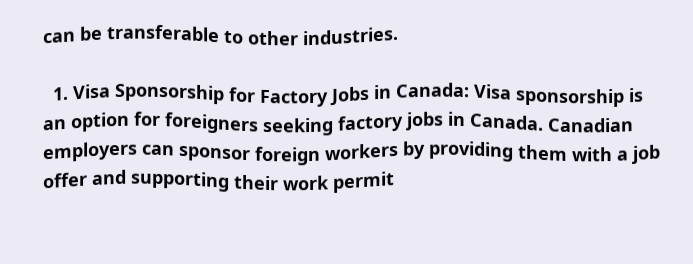can be transferable to other industries.

  1. Visa Sponsorship for Factory Jobs in Canada: Visa sponsorship is an option for foreigners seeking factory jobs in Canada. Canadian employers can sponsor foreign workers by providing them with a job offer and supporting their work permit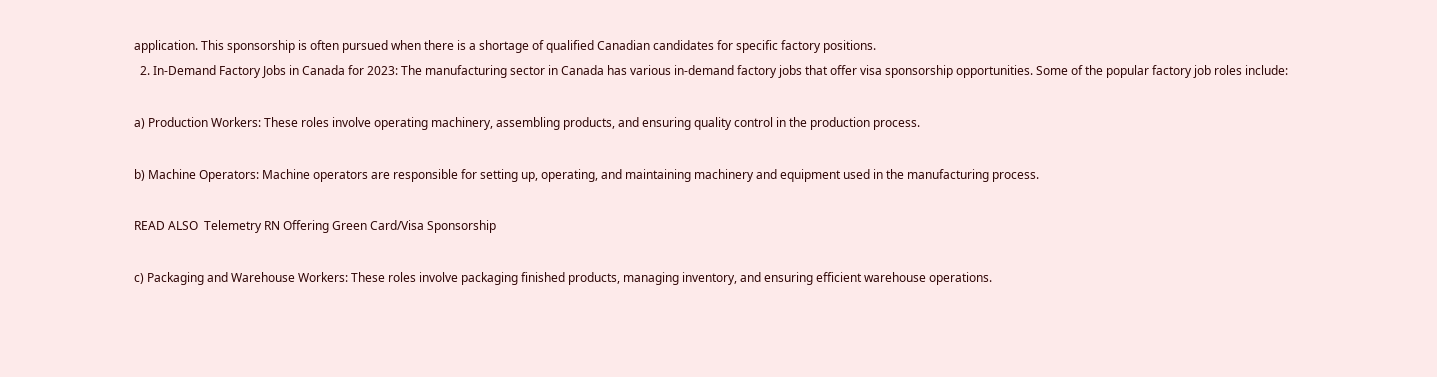application. This sponsorship is often pursued when there is a shortage of qualified Canadian candidates for specific factory positions.
  2. In-Demand Factory Jobs in Canada for 2023: The manufacturing sector in Canada has various in-demand factory jobs that offer visa sponsorship opportunities. Some of the popular factory job roles include:

a) Production Workers: These roles involve operating machinery, assembling products, and ensuring quality control in the production process.

b) Machine Operators: Machine operators are responsible for setting up, operating, and maintaining machinery and equipment used in the manufacturing process.

READ ALSO  Telemetry RN Offering Green Card/Visa Sponsorship

c) Packaging and Warehouse Workers: These roles involve packaging finished products, managing inventory, and ensuring efficient warehouse operations.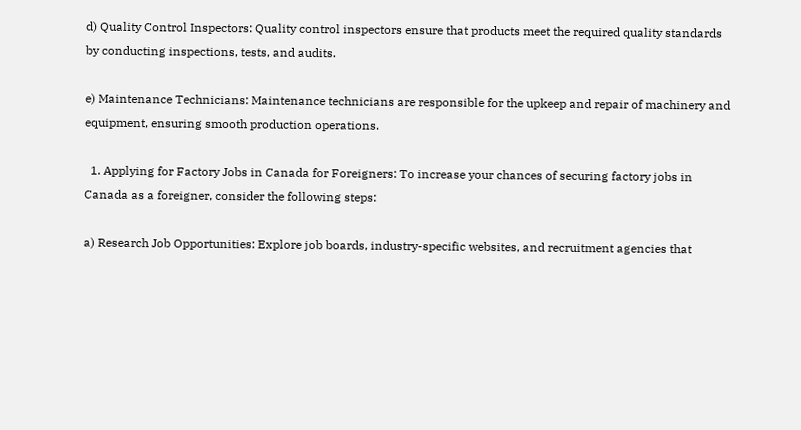d) Quality Control Inspectors: Quality control inspectors ensure that products meet the required quality standards by conducting inspections, tests, and audits.

e) Maintenance Technicians: Maintenance technicians are responsible for the upkeep and repair of machinery and equipment, ensuring smooth production operations.

  1. Applying for Factory Jobs in Canada for Foreigners: To increase your chances of securing factory jobs in Canada as a foreigner, consider the following steps:

a) Research Job Opportunities: Explore job boards, industry-specific websites, and recruitment agencies that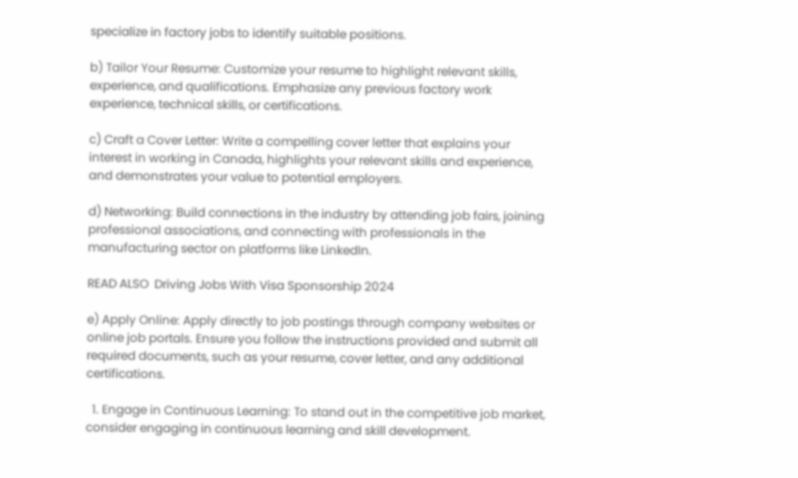specialize in factory jobs to identify suitable positions.

b) Tailor Your Resume: Customize your resume to highlight relevant skills, experience, and qualifications. Emphasize any previous factory work experience, technical skills, or certifications.

c) Craft a Cover Letter: Write a compelling cover letter that explains your interest in working in Canada, highlights your relevant skills and experience, and demonstrates your value to potential employers.

d) Networking: Build connections in the industry by attending job fairs, joining professional associations, and connecting with professionals in the manufacturing sector on platforms like LinkedIn.

READ ALSO  Driving Jobs With Visa Sponsorship 2024

e) Apply Online: Apply directly to job postings through company websites or online job portals. Ensure you follow the instructions provided and submit all required documents, such as your resume, cover letter, and any additional certifications.

  1. Engage in Continuous Learning: To stand out in the competitive job market, consider engaging in continuous learning and skill development.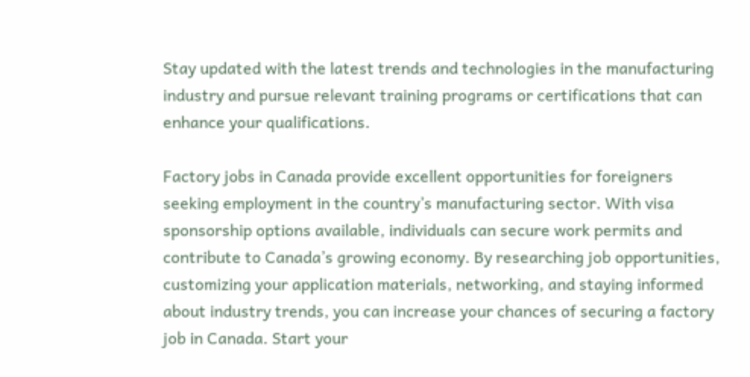Stay updated with the latest trends and technologies in the manufacturing industry and pursue relevant training programs or certifications that can enhance your qualifications.

Factory jobs in Canada provide excellent opportunities for foreigners seeking employment in the country’s manufacturing sector. With visa sponsorship options available, individuals can secure work permits and contribute to Canada’s growing economy. By researching job opportunities, customizing your application materials, networking, and staying informed about industry trends, you can increase your chances of securing a factory job in Canada. Start your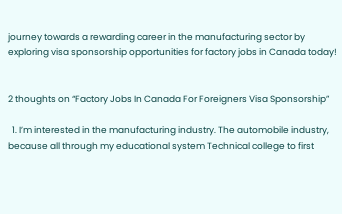journey towards a rewarding career in the manufacturing sector by exploring visa sponsorship opportunities for factory jobs in Canada today!


2 thoughts on “Factory Jobs In Canada For Foreigners Visa Sponsorship”

  1. I’m interested in the manufacturing industry. The automobile industry, because all through my educational system Technical college to first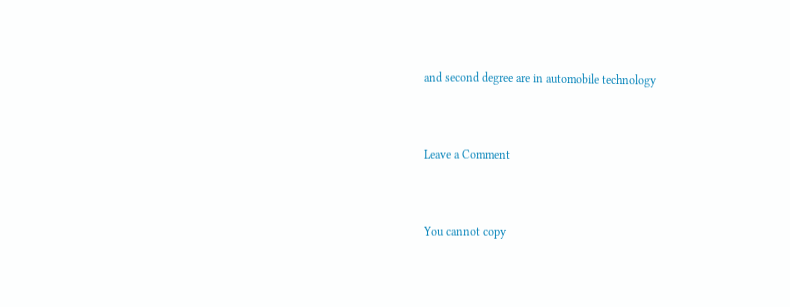and second degree are in automobile technology


Leave a Comment


You cannot copy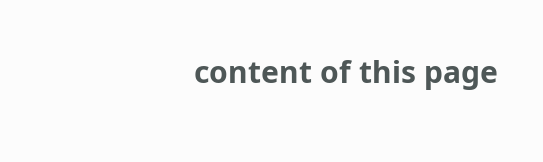content of this page